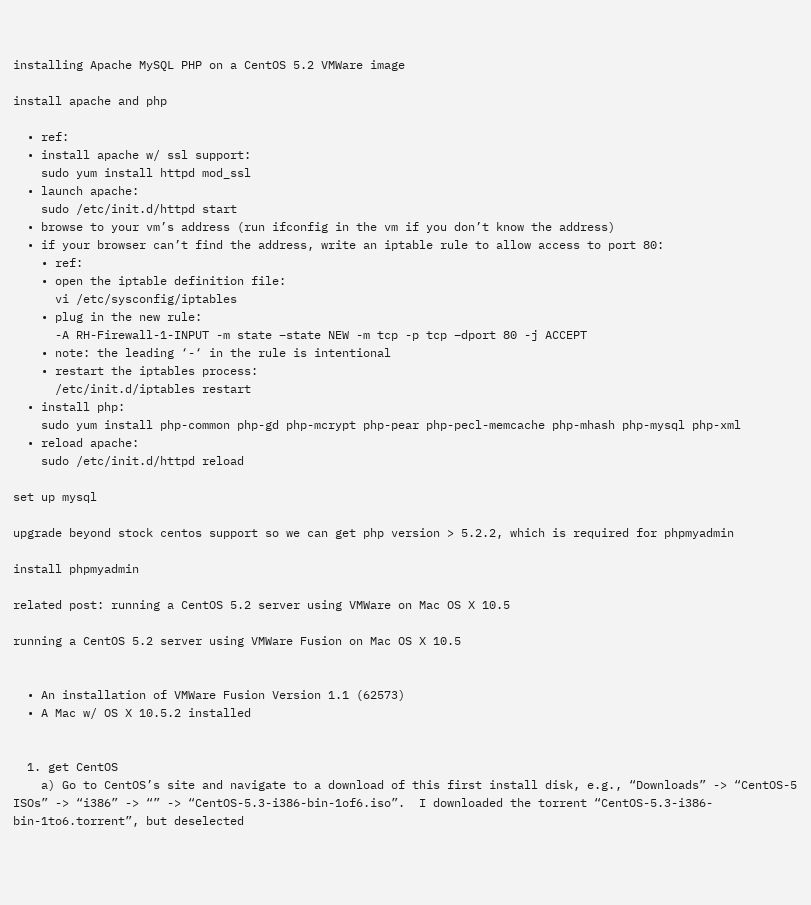installing Apache MySQL PHP on a CentOS 5.2 VMWare image

install apache and php

  • ref:
  • install apache w/ ssl support:
    sudo yum install httpd mod_ssl
  • launch apache:
    sudo /etc/init.d/httpd start
  • browse to your vm’s address (run ifconfig in the vm if you don’t know the address)
  • if your browser can’t find the address, write an iptable rule to allow access to port 80:
    • ref:
    • open the iptable definition file:
      vi /etc/sysconfig/iptables
    • plug in the new rule:
      -A RH-Firewall-1-INPUT -m state –state NEW -m tcp -p tcp –dport 80 -j ACCEPT
    • note: the leading ‘-‘ in the rule is intentional
    • restart the iptables process:
      /etc/init.d/iptables restart
  • install php:
    sudo yum install php-common php-gd php-mcrypt php-pear php-pecl-memcache php-mhash php-mysql php-xml
  • reload apache:
    sudo /etc/init.d/httpd reload

set up mysql

upgrade beyond stock centos support so we can get php version > 5.2.2, which is required for phpmyadmin

install phpmyadmin

related post: running a CentOS 5.2 server using VMWare on Mac OS X 10.5

running a CentOS 5.2 server using VMWare Fusion on Mac OS X 10.5


  • An installation of VMWare Fusion Version 1.1 (62573)
  • A Mac w/ OS X 10.5.2 installed


  1. get CentOS
    a) Go to CentOS’s site and navigate to a download of this first install disk, e.g., “Downloads” -> “CentOS-5 ISOs” -> “i386” -> “” -> “CentOS-5.3-i386-bin-1of6.iso”.  I downloaded the torrent “CentOS-5.3-i386-bin-1to6.torrent”, but deselected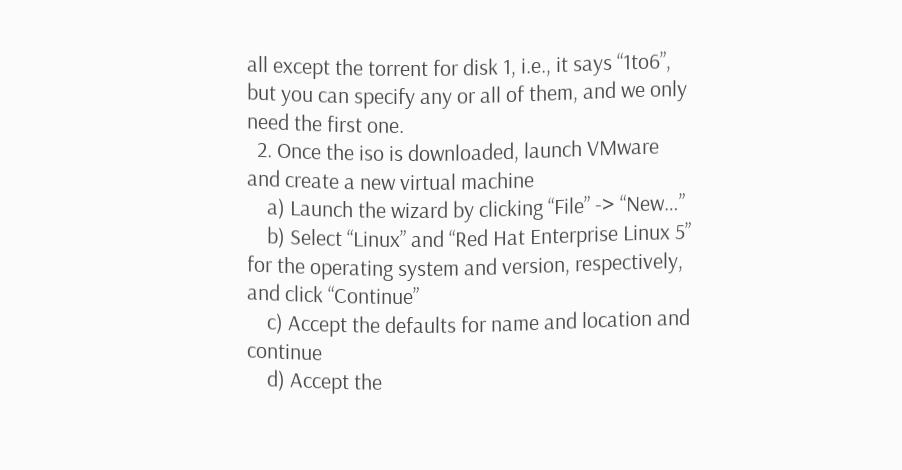all except the torrent for disk 1, i.e., it says “1to6”, but you can specify any or all of them, and we only need the first one.
  2. Once the iso is downloaded, launch VMware and create a new virtual machine
    a) Launch the wizard by clicking “File” -> “New…”
    b) Select “Linux” and “Red Hat Enterprise Linux 5” for the operating system and version, respectively, and click “Continue”
    c) Accept the defaults for name and location and continue
    d) Accept the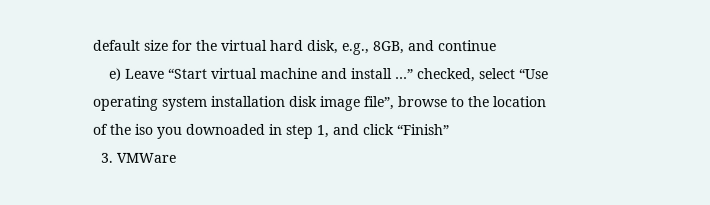default size for the virtual hard disk, e.g., 8GB, and continue
    e) Leave “Start virtual machine and install …” checked, select “Use operating system installation disk image file”, browse to the location of the iso you downoaded in step 1, and click “Finish”
  3. VMWare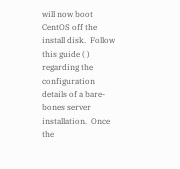will now boot CentOS off the install disk.  Follow this guide ( ) regarding the configuration details of a bare-bones server installation.  Once the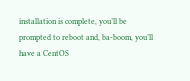installation is complete, you’ll be prompted to reboot and, ba-boom, you’ll have a CentOS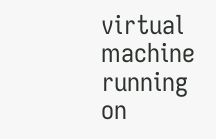virtual machine running on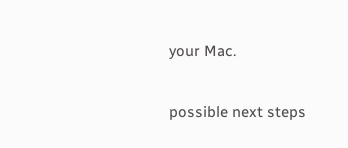your Mac.

possible next steps